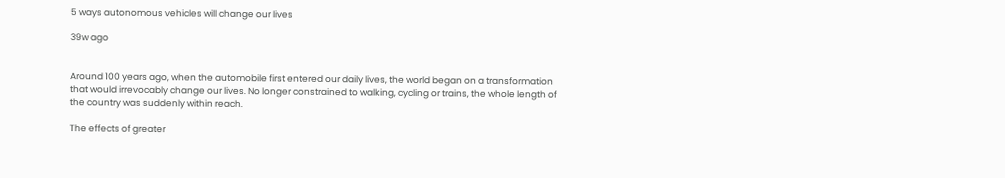5 ways autonomous vehicles will change our lives

39w ago


Around 100 years ago, when the automobile first entered our daily lives, the world began on a transformation that would irrevocably change our lives. No longer constrained to walking, cycling or trains, the whole length of the country was suddenly within reach.

The effects of greater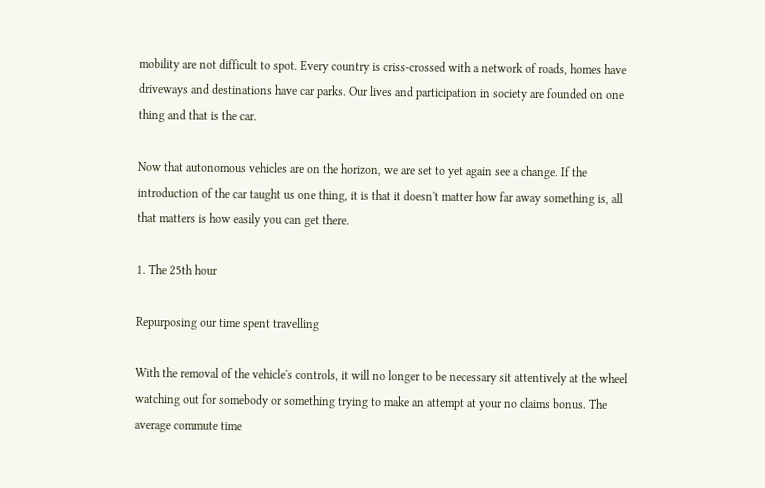mobility are not difficult to spot. Every country is criss-crossed with a network of roads, homes have driveways and destinations have car parks. Our lives and participation in society are founded on one thing and that is the car.

Now that autonomous vehicles are on the horizon, we are set to yet again see a change. If the introduction of the car taught us one thing, it is that it doesn't matter how far away something is, all that matters is how easily you can get there.

1. The 25th hour

Repurposing our time spent travelling

With the removal of the vehicle's controls, it will no longer to be necessary sit attentively at the wheel watching out for somebody or something trying to make an attempt at your no claims bonus. The average commute time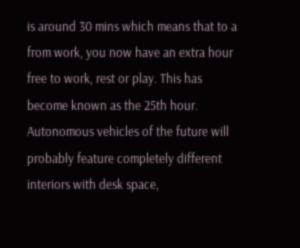is around 30 mins which means that to a from work, you now have an extra hour free to work, rest or play. This has become known as the 25th hour. Autonomous vehicles of the future will probably feature completely different interiors with desk space,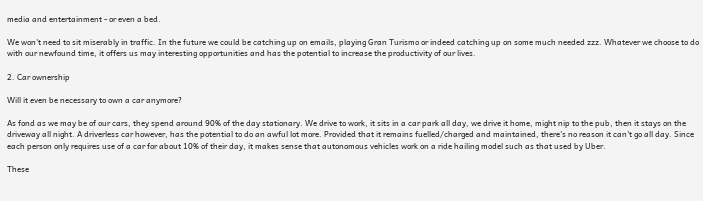media and entertainment - or even a bed.

We won't need to sit miserably in traffic. In the future we could be catching up on emails, playing Gran Turismo or indeed catching up on some much needed zzz. Whatever we choose to do with our newfound time, it offers us may interesting opportunities and has the potential to increase the productivity of our lives.

2. Car ownership

Will it even be necessary to own a car anymore?

As fond as we may be of our cars, they spend around 90% of the day stationary. We drive to work, it sits in a car park all day, we drive it home, might nip to the pub, then it stays on the driveway all night. A driverless car however, has the potential to do an awful lot more. Provided that it remains fuelled/charged and maintained, there's no reason it can't go all day. Since each person only requires use of a car for about 10% of their day, it makes sense that autonomous vehicles work on a ride hailing model such as that used by Uber.

These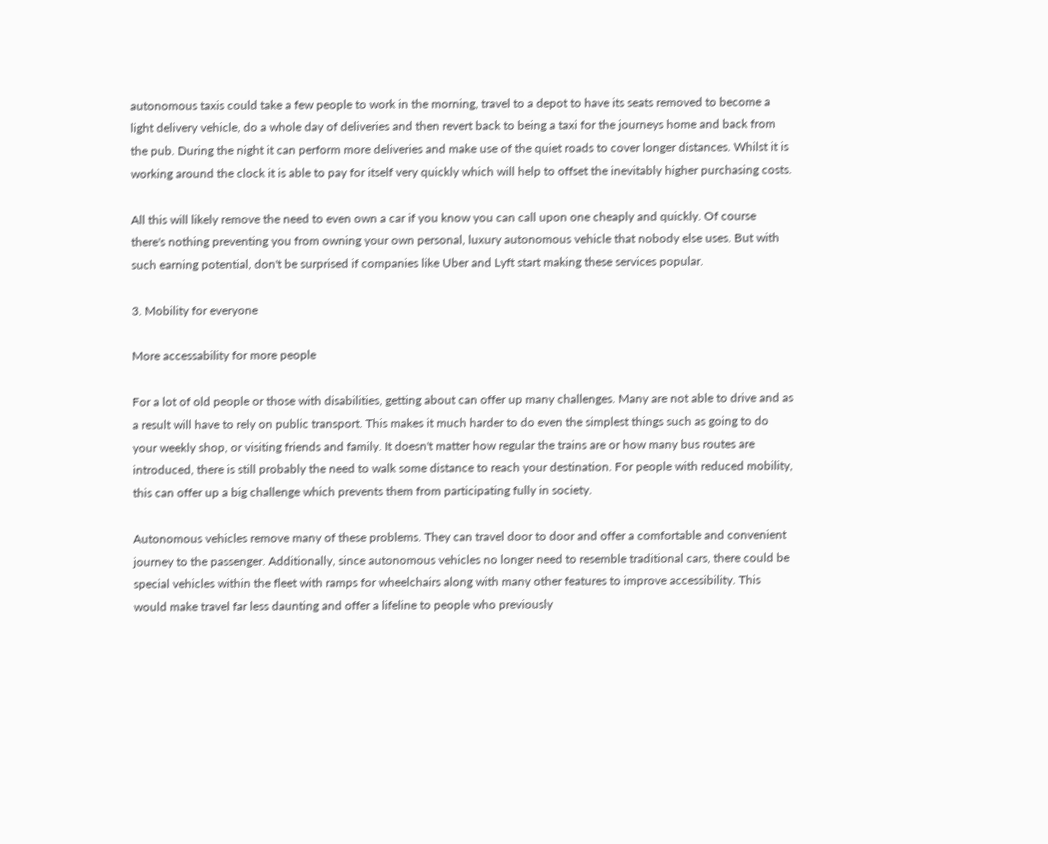autonomous taxis could take a few people to work in the morning, travel to a depot to have its seats removed to become a light delivery vehicle, do a whole day of deliveries and then revert back to being a taxi for the journeys home and back from the pub. During the night it can perform more deliveries and make use of the quiet roads to cover longer distances. Whilst it is working around the clock it is able to pay for itself very quickly which will help to offset the inevitably higher purchasing costs.

All this will likely remove the need to even own a car if you know you can call upon one cheaply and quickly. Of course there's nothing preventing you from owning your own personal, luxury autonomous vehicle that nobody else uses. But with such earning potential, don't be surprised if companies like Uber and Lyft start making these services popular.

3. Mobility for everyone

More accessability for more people

For a lot of old people or those with disabilities, getting about can offer up many challenges. Many are not able to drive and as a result will have to rely on public transport. This makes it much harder to do even the simplest things such as going to do your weekly shop, or visiting friends and family. It doesn't matter how regular the trains are or how many bus routes are introduced, there is still probably the need to walk some distance to reach your destination. For people with reduced mobility, this can offer up a big challenge which prevents them from participating fully in society.

Autonomous vehicles remove many of these problems. They can travel door to door and offer a comfortable and convenient journey to the passenger. Additionally, since autonomous vehicles no longer need to resemble traditional cars, there could be special vehicles within the fleet with ramps for wheelchairs along with many other features to improve accessibility. This would make travel far less daunting and offer a lifeline to people who previously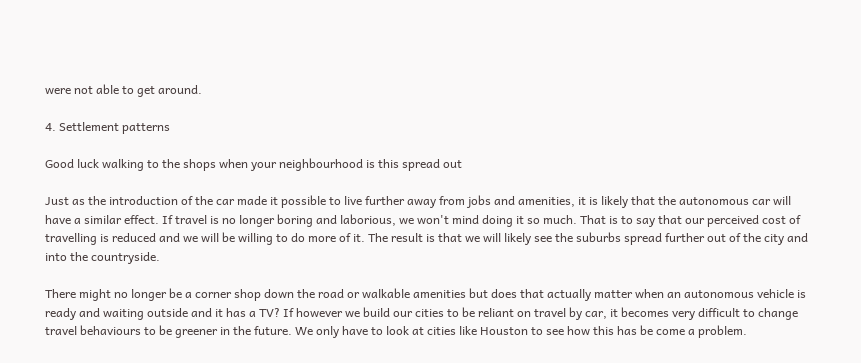were not able to get around.

4. Settlement patterns

Good luck walking to the shops when your neighbourhood is this spread out

Just as the introduction of the car made it possible to live further away from jobs and amenities, it is likely that the autonomous car will have a similar effect. If travel is no longer boring and laborious, we won't mind doing it so much. That is to say that our perceived cost of travelling is reduced and we will be willing to do more of it. The result is that we will likely see the suburbs spread further out of the city and into the countryside.

There might no longer be a corner shop down the road or walkable amenities but does that actually matter when an autonomous vehicle is ready and waiting outside and it has a TV? If however we build our cities to be reliant on travel by car, it becomes very difficult to change travel behaviours to be greener in the future. We only have to look at cities like Houston to see how this has be come a problem.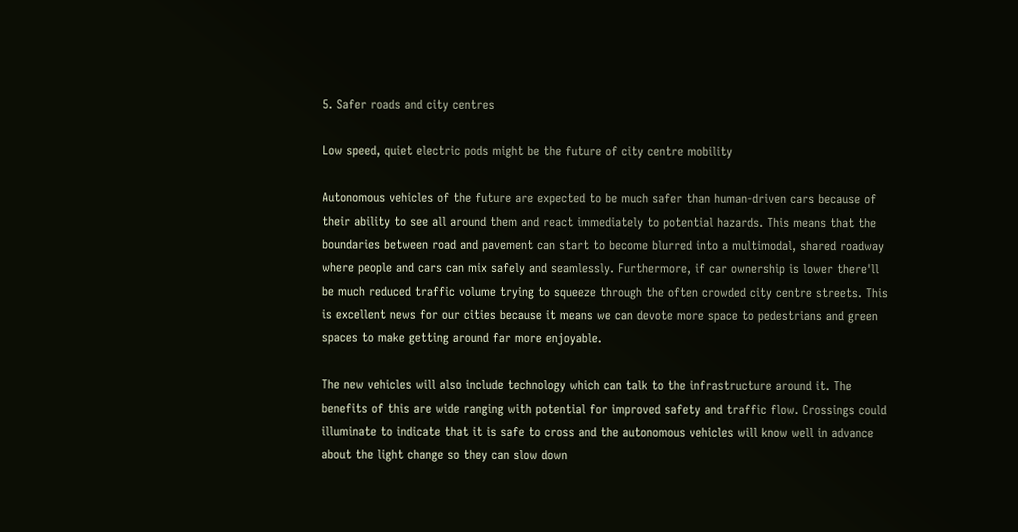5. Safer roads and city centres

Low speed, quiet electric pods might be the future of city centre mobility

Autonomous vehicles of the future are expected to be much safer than human-driven cars because of their ability to see all around them and react immediately to potential hazards. This means that the boundaries between road and pavement can start to become blurred into a multimodal, shared roadway where people and cars can mix safely and seamlessly. Furthermore, if car ownership is lower there'll be much reduced traffic volume trying to squeeze through the often crowded city centre streets. This is excellent news for our cities because it means we can devote more space to pedestrians and green spaces to make getting around far more enjoyable.

The new vehicles will also include technology which can talk to the infrastructure around it. The benefits of this are wide ranging with potential for improved safety and traffic flow. Crossings could illuminate to indicate that it is safe to cross and the autonomous vehicles will know well in advance about the light change so they can slow down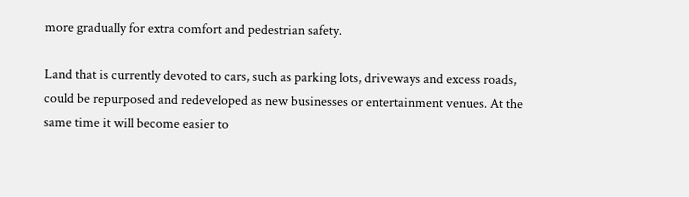more gradually for extra comfort and pedestrian safety.

Land that is currently devoted to cars, such as parking lots, driveways and excess roads, could be repurposed and redeveloped as new businesses or entertainment venues. At the same time it will become easier to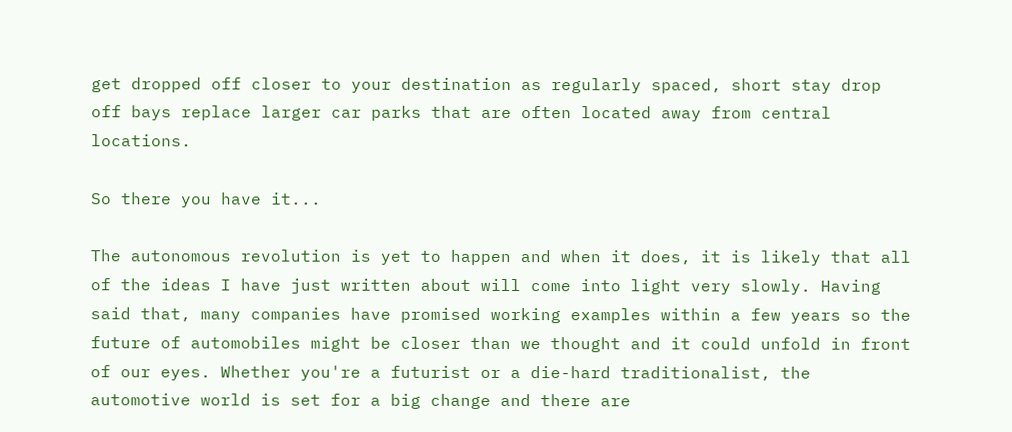get dropped off closer to your destination as regularly spaced, short stay drop off bays replace larger car parks that are often located away from central locations.

So there you have it...

The autonomous revolution is yet to happen and when it does, it is likely that all of the ideas I have just written about will come into light very slowly. Having said that, many companies have promised working examples within a few years so the future of automobiles might be closer than we thought and it could unfold in front of our eyes. Whether you're a futurist or a die-hard traditionalist, the automotive world is set for a big change and there are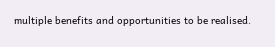multiple benefits and opportunities to be realised.